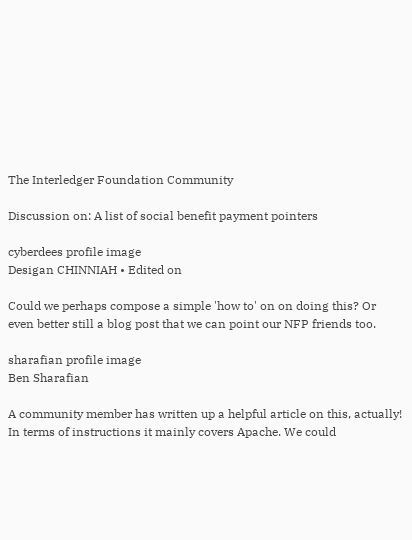The Interledger Foundation Community

Discussion on: A list of social benefit payment pointers

cyberdees profile image
Desigan CHINNIAH • Edited on

Could we perhaps compose a simple 'how to' on on doing this? Or even better still a blog post that we can point our NFP friends too.

sharafian profile image
Ben Sharafian

A community member has written up a helpful article on this, actually! In terms of instructions it mainly covers Apache. We could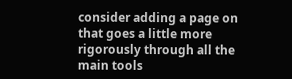consider adding a page on that goes a little more rigorously through all the main tools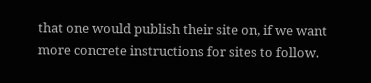that one would publish their site on, if we want more concrete instructions for sites to follow.